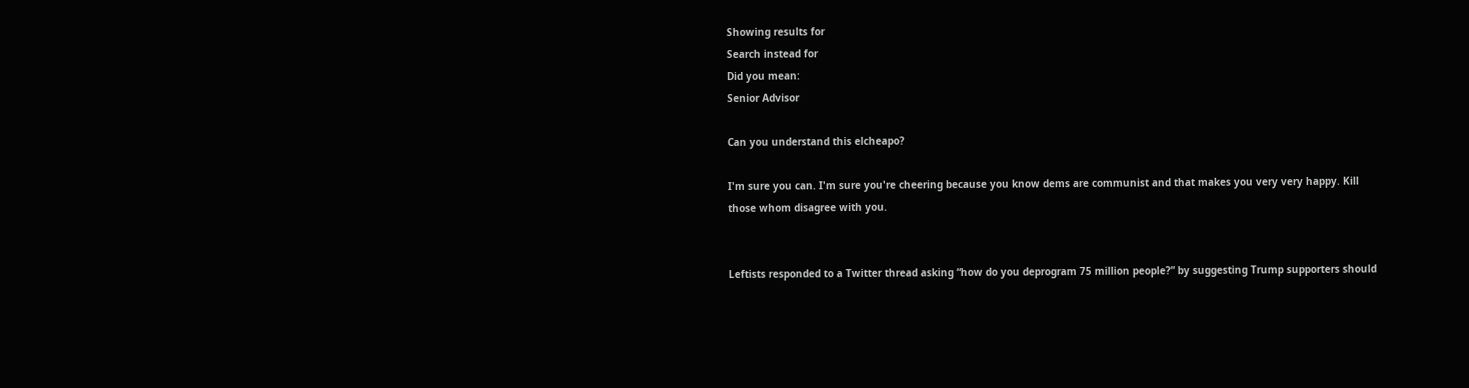Showing results for
Search instead for
Did you mean:
Senior Advisor

Can you understand this elcheapo?

I'm sure you can. I'm sure you're cheering because you know dems are communist and that makes you very very happy. Kill those whom disagree with you.


Leftists responded to a Twitter thread asking “how do you deprogram 75 million people?” by suggesting Trump supporters should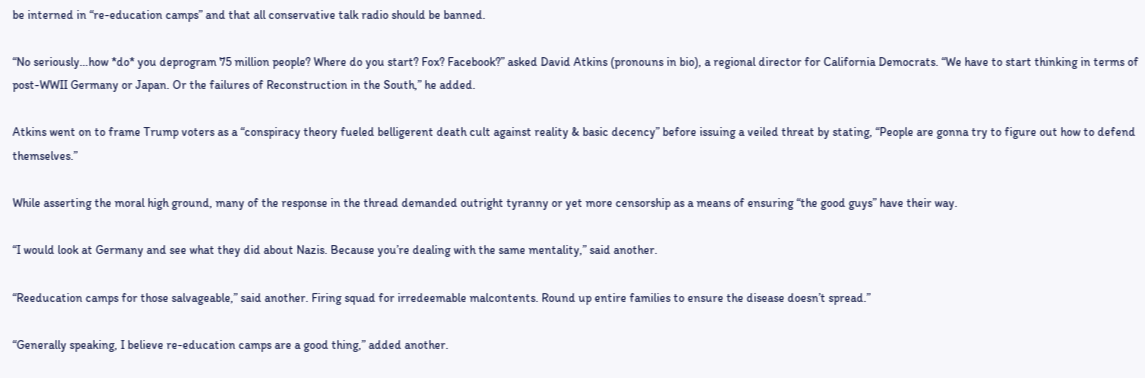be interned in “re-education camps” and that all conservative talk radio should be banned.

“No seriously…how *do* you deprogram 75 million people? Where do you start? Fox? Facebook?” asked David Atkins (pronouns in bio), a regional director for California Democrats. “We have to start thinking in terms of post-WWII Germany or Japan. Or the failures of Reconstruction in the South,” he added.

Atkins went on to frame Trump voters as a “conspiracy theory fueled belligerent death cult against reality & basic decency” before issuing a veiled threat by stating, “People are gonna try to figure out how to defend themselves.”

While asserting the moral high ground, many of the response in the thread demanded outright tyranny or yet more censorship as a means of ensuring “the good guys” have their way.

“I would look at Germany and see what they did about Nazis. Because you’re dealing with the same mentality,” said another.

“Reeducation camps for those salvageable,” said another. Firing squad for irredeemable malcontents. Round up entire families to ensure the disease doesn’t spread.”

“Generally speaking, I believe re-education camps are a good thing,” added another.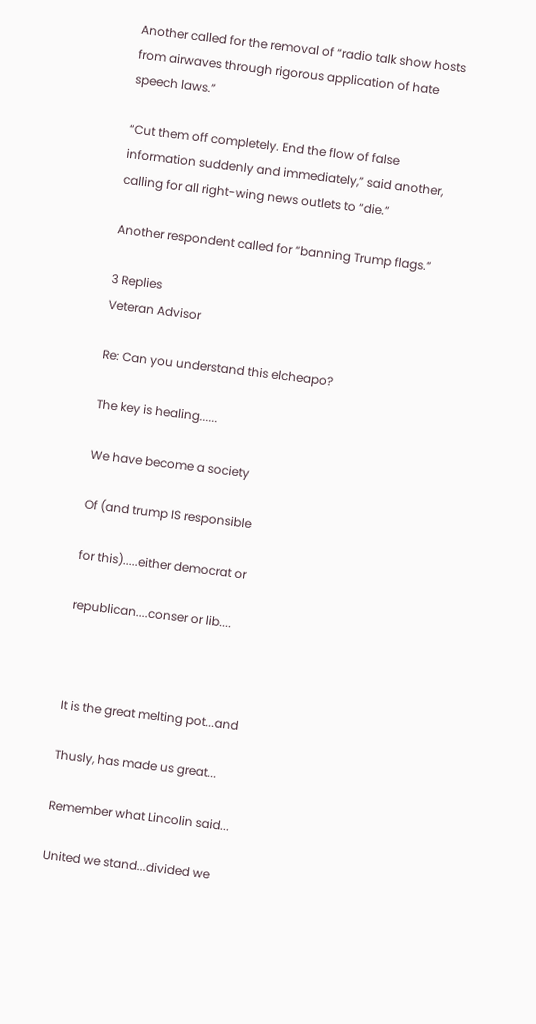Another called for the removal of “radio talk show hosts from airwaves through rigorous application of hate speech laws.”

“Cut them off completely. End the flow of false information suddenly and immediately,” said another, calling for all right-wing news outlets to “die.”

Another respondent called for “banning Trump flags.”

3 Replies
Veteran Advisor

Re: Can you understand this elcheapo?

The key is healing......

We have become a society

Of (and trump IS responsible

for this).....either democrat or

republican....conser or lib....



It is the great melting pot...and

Thusly, has made us great...

Remember what Lincolin said...

United we stand...divided we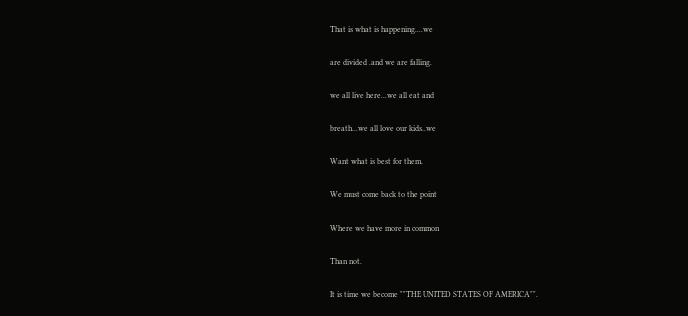That is what is happening....we

are divided .and we are falling.

we all live here...we all eat and

breath...we all love our kids..we

Want what is best for them.

We must come back to the point

Where we have more in common

Than not.

It is time we become ""THE UNITED STATES OF AMERICA"".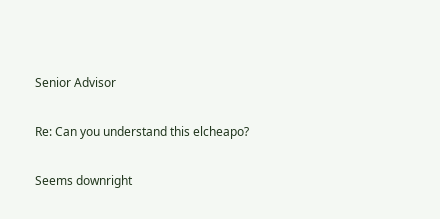Senior Advisor

Re: Can you understand this elcheapo?

Seems downright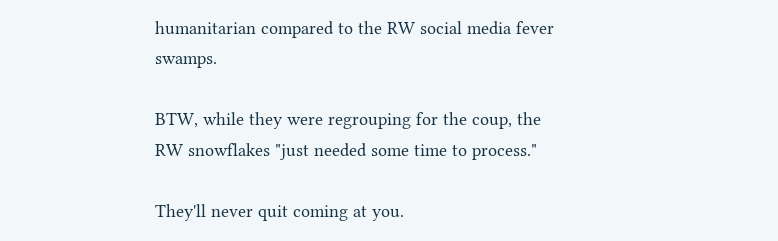humanitarian compared to the RW social media fever swamps.

BTW, while they were regrouping for the coup, the RW snowflakes "just needed some time to process."

They'll never quit coming at you.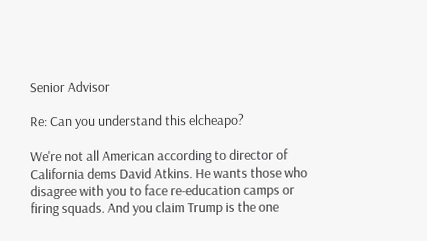Senior Advisor

Re: Can you understand this elcheapo?

We're not all American according to director of California dems David Atkins. He wants those who disagree with you to face re-education camps or firing squads. And you claim Trump is the one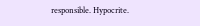responsible. Hypocrite.